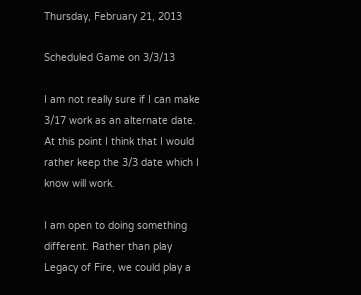Thursday, February 21, 2013

Scheduled Game on 3/3/13

I am not really sure if I can make 3/17 work as an alternate date. At this point I think that I would rather keep the 3/3 date which I know will work.

I am open to doing something different. Rather than play Legacy of Fire, we could play a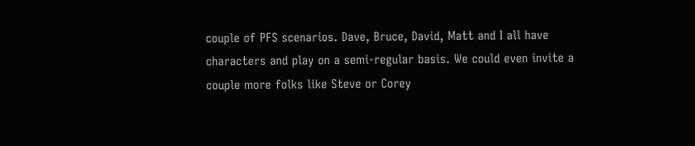couple of PFS scenarios. Dave, Bruce, David, Matt and I all have characters and play on a semi-regular basis. We could even invite a couple more folks like Steve or Corey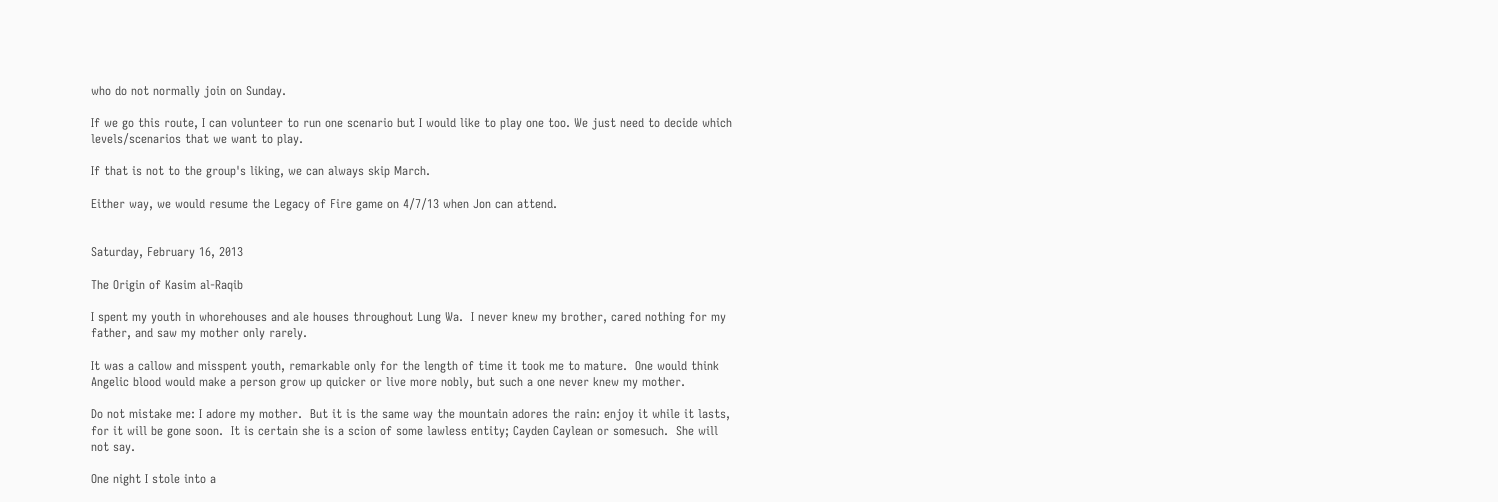who do not normally join on Sunday.

If we go this route, I can volunteer to run one scenario but I would like to play one too. We just need to decide which levels/scenarios that we want to play.

If that is not to the group's liking, we can always skip March.

Either way, we would resume the Legacy of Fire game on 4/7/13 when Jon can attend.


Saturday, February 16, 2013

The Origin of Kasim al-Raqib

I spent my youth in whorehouses and ale houses throughout Lung Wa.  I never knew my brother, cared nothing for my father, and saw my mother only rarely.

It was a callow and misspent youth, remarkable only for the length of time it took me to mature.  One would think Angelic blood would make a person grow up quicker or live more nobly, but such a one never knew my mother.

Do not mistake me: I adore my mother.  But it is the same way the mountain adores the rain: enjoy it while it lasts, for it will be gone soon.  It is certain she is a scion of some lawless entity; Cayden Caylean or somesuch.  She will not say.

One night I stole into a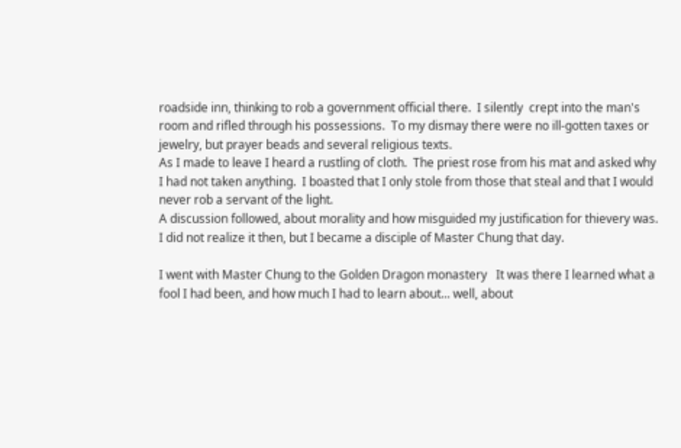roadside inn, thinking to rob a government official there.  I silently  crept into the man's room and rifled through his possessions.  To my dismay there were no ill-gotten taxes or jewelry, but prayer beads and several religious texts.
As I made to leave I heard a rustling of cloth.  The priest rose from his mat and asked why I had not taken anything.  I boasted that I only stole from those that steal and that I would never rob a servant of the light.
A discussion followed, about morality and how misguided my justification for thievery was.  I did not realize it then, but I became a disciple of Master Chung that day.

I went with Master Chung to the Golden Dragon monastery   It was there I learned what a fool I had been, and how much I had to learn about... well, about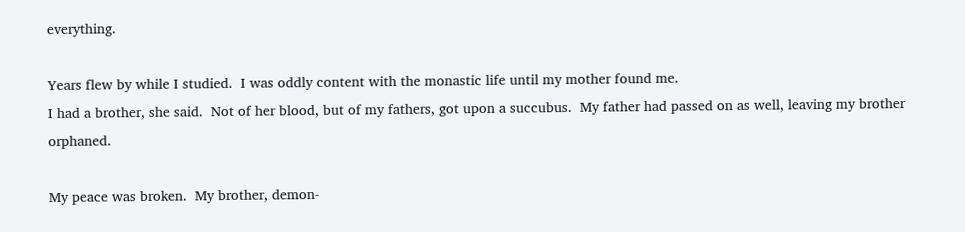everything.

Years flew by while I studied.  I was oddly content with the monastic life until my mother found me.
I had a brother, she said.  Not of her blood, but of my fathers, got upon a succubus.  My father had passed on as well, leaving my brother orphaned.

My peace was broken.  My brother, demon-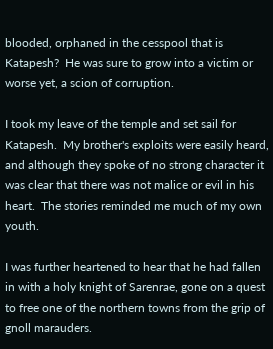blooded, orphaned in the cesspool that is Katapesh?  He was sure to grow into a victim or worse yet, a scion of corruption.

I took my leave of the temple and set sail for Katapesh.  My brother's exploits were easily heard, and although they spoke of no strong character it was clear that there was not malice or evil in his heart.  The stories reminded me much of my own youth.

I was further heartened to hear that he had fallen in with a holy knight of Sarenrae, gone on a quest to free one of the northern towns from the grip of gnoll marauders.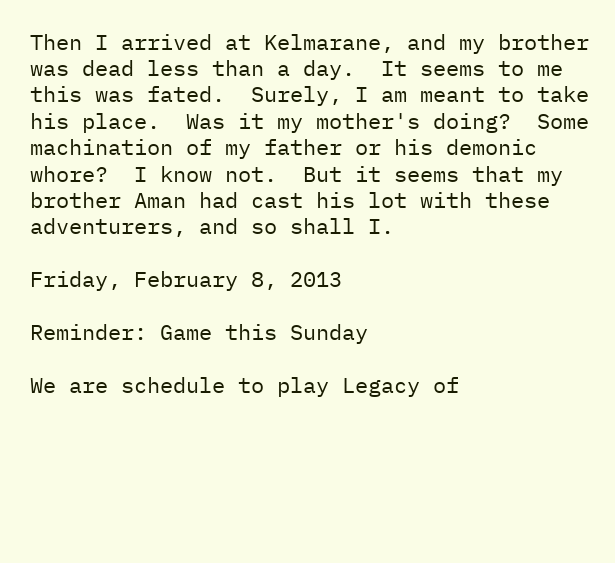Then I arrived at Kelmarane, and my brother was dead less than a day.  It seems to me this was fated.  Surely, I am meant to take his place.  Was it my mother's doing?  Some machination of my father or his demonic whore?  I know not.  But it seems that my brother Aman had cast his lot with these adventurers, and so shall I.

Friday, February 8, 2013

Reminder: Game this Sunday

We are schedule to play Legacy of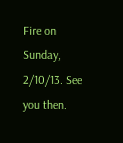Fire on Sunday, 2/10/13. See you then.